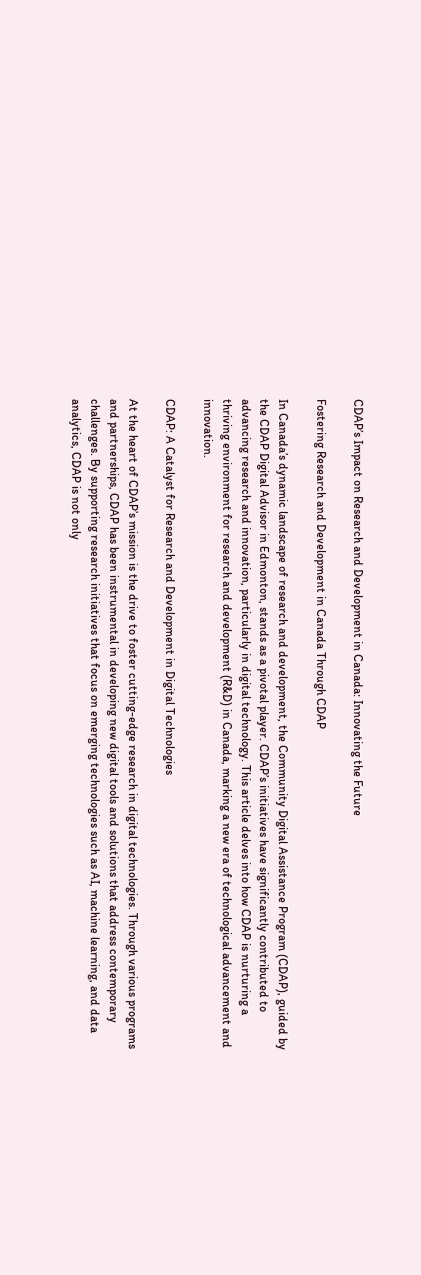CDAP’s Impact on Research and Development in Canada: Innovating the Future

Fostering Research and Development in Canada Through CDAP

In Canada’s dynamic landscape of research and development, the Community Digital Assistance Program (CDAP), guided by the CDAP Digital Advisor in Edmonton, stands as a pivotal player. CDAP’s initiatives have significantly contributed to advancing research and innovation, particularly in digital technology. This article delves into how CDAP is nurturing a thriving environment for research and development (R&D) in Canada, marking a new era of technological advancement and innovation.

CDAP: A Catalyst for Research and Development in Digital Technologies

At the heart of CDAP’s mission is the drive to foster cutting-edge research in digital technologies. Through various programs and partnerships, CDAP has been instrumental in developing new digital tools and solutions that address contemporary challenges. By supporting research initiatives that focus on emerging technologies such as AI, machine learning, and data analytics, CDAP is not only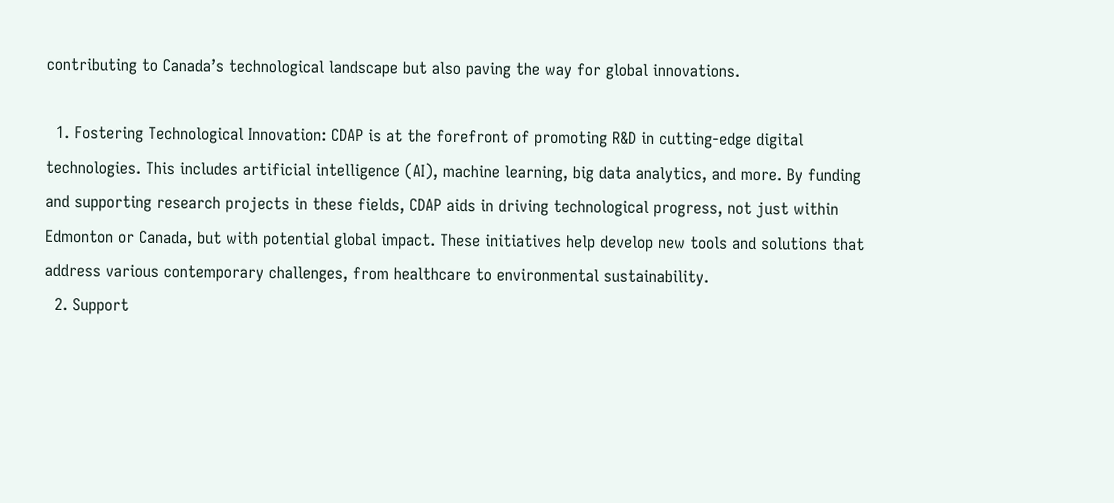contributing to Canada’s technological landscape but also paving the way for global innovations.

  1. Fostering Technological Innovation: CDAP is at the forefront of promoting R&D in cutting-edge digital technologies. This includes artificial intelligence (AI), machine learning, big data analytics, and more. By funding and supporting research projects in these fields, CDAP aids in driving technological progress, not just within Edmonton or Canada, but with potential global impact. These initiatives help develop new tools and solutions that address various contemporary challenges, from healthcare to environmental sustainability.
  2. Support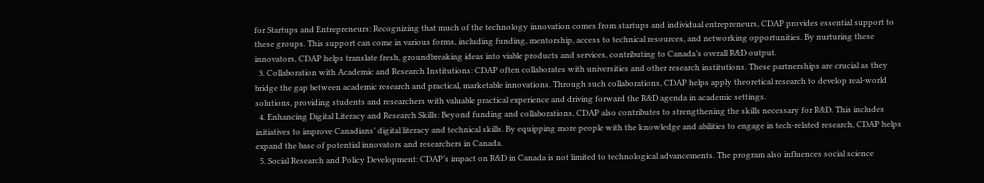for Startups and Entrepreneurs: Recognizing that much of the technology innovation comes from startups and individual entrepreneurs, CDAP provides essential support to these groups. This support can come in various forms, including funding, mentorship, access to technical resources, and networking opportunities. By nurturing these innovators, CDAP helps translate fresh, groundbreaking ideas into viable products and services, contributing to Canada’s overall R&D output.
  3. Collaboration with Academic and Research Institutions: CDAP often collaborates with universities and other research institutions. These partnerships are crucial as they bridge the gap between academic research and practical, marketable innovations. Through such collaborations, CDAP helps apply theoretical research to develop real-world solutions, providing students and researchers with valuable practical experience and driving forward the R&D agenda in academic settings.
  4. Enhancing Digital Literacy and Research Skills: Beyond funding and collaborations, CDAP also contributes to strengthening the skills necessary for R&D. This includes initiatives to improve Canadians’ digital literacy and technical skills. By equipping more people with the knowledge and abilities to engage in tech-related research, CDAP helps expand the base of potential innovators and researchers in Canada.
  5. Social Research and Policy Development: CDAP’s impact on R&D in Canada is not limited to technological advancements. The program also influences social science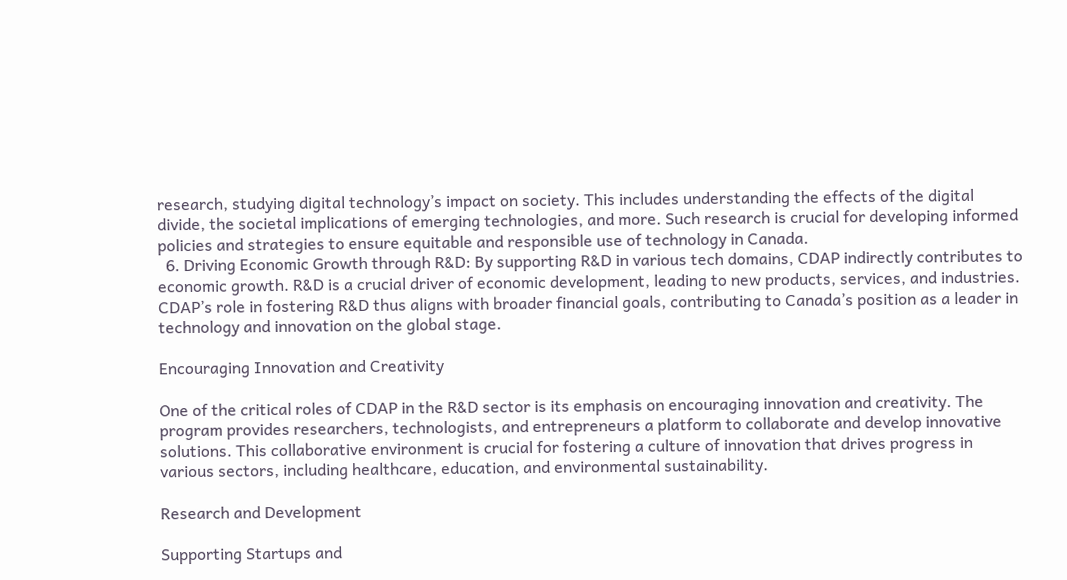research, studying digital technology’s impact on society. This includes understanding the effects of the digital divide, the societal implications of emerging technologies, and more. Such research is crucial for developing informed policies and strategies to ensure equitable and responsible use of technology in Canada.
  6. Driving Economic Growth through R&D: By supporting R&D in various tech domains, CDAP indirectly contributes to economic growth. R&D is a crucial driver of economic development, leading to new products, services, and industries. CDAP’s role in fostering R&D thus aligns with broader financial goals, contributing to Canada’s position as a leader in technology and innovation on the global stage.

Encouraging Innovation and Creativity

One of the critical roles of CDAP in the R&D sector is its emphasis on encouraging innovation and creativity. The program provides researchers, technologists, and entrepreneurs a platform to collaborate and develop innovative solutions. This collaborative environment is crucial for fostering a culture of innovation that drives progress in various sectors, including healthcare, education, and environmental sustainability.

Research and Development

Supporting Startups and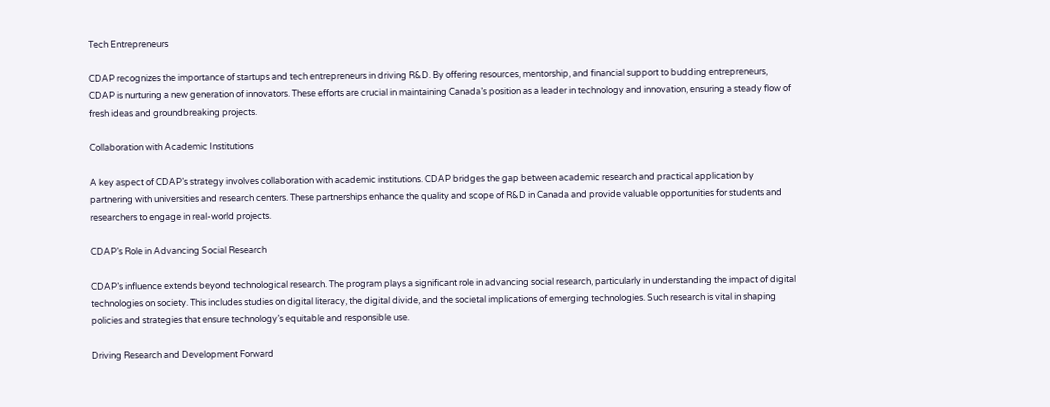Tech Entrepreneurs

CDAP recognizes the importance of startups and tech entrepreneurs in driving R&D. By offering resources, mentorship, and financial support to budding entrepreneurs, CDAP is nurturing a new generation of innovators. These efforts are crucial in maintaining Canada’s position as a leader in technology and innovation, ensuring a steady flow of fresh ideas and groundbreaking projects.

Collaboration with Academic Institutions

A key aspect of CDAP’s strategy involves collaboration with academic institutions. CDAP bridges the gap between academic research and practical application by partnering with universities and research centers. These partnerships enhance the quality and scope of R&D in Canada and provide valuable opportunities for students and researchers to engage in real-world projects.

CDAP’s Role in Advancing Social Research

CDAP’s influence extends beyond technological research. The program plays a significant role in advancing social research, particularly in understanding the impact of digital technologies on society. This includes studies on digital literacy, the digital divide, and the societal implications of emerging technologies. Such research is vital in shaping policies and strategies that ensure technology’s equitable and responsible use.

Driving Research and Development Forward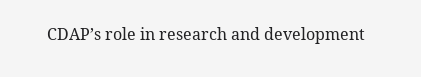CDAP’s role in research and development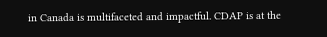in Canada is multifaceted and impactful. CDAP is at the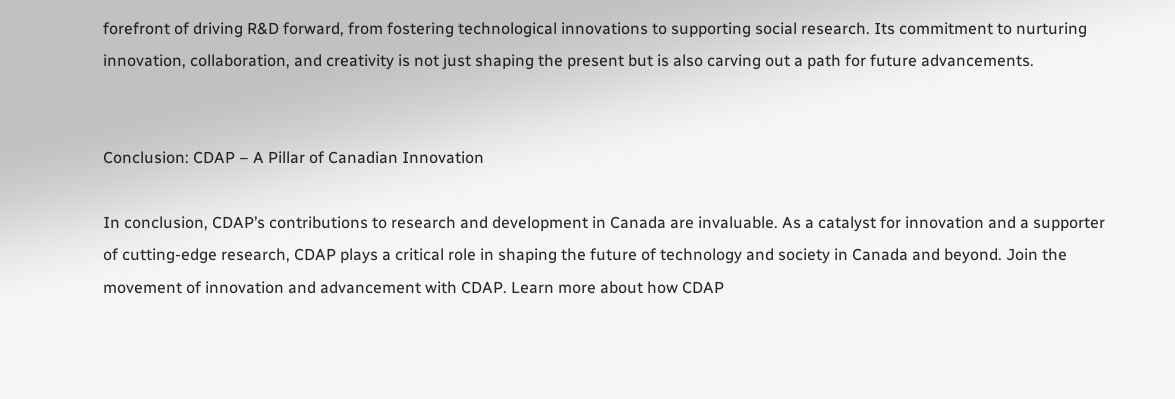forefront of driving R&D forward, from fostering technological innovations to supporting social research. Its commitment to nurturing innovation, collaboration, and creativity is not just shaping the present but is also carving out a path for future advancements.


Conclusion: CDAP – A Pillar of Canadian Innovation

In conclusion, CDAP’s contributions to research and development in Canada are invaluable. As a catalyst for innovation and a supporter of cutting-edge research, CDAP plays a critical role in shaping the future of technology and society in Canada and beyond. Join the movement of innovation and advancement with CDAP. Learn more about how CDAP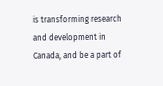is transforming research and development in Canada, and be a part of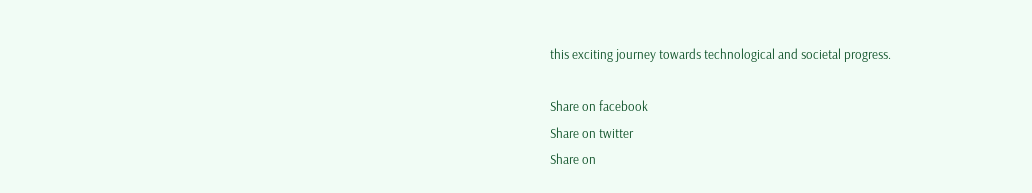this exciting journey towards technological and societal progress.

Share on facebook
Share on twitter
Share on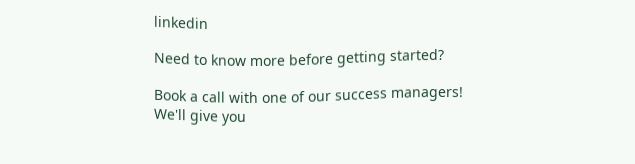linkedin

Need to know more before getting started?

Book a call with one of our success managers! We'll give you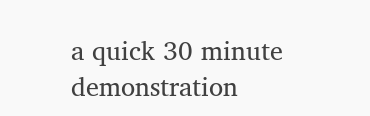a quick 30 minute demonstration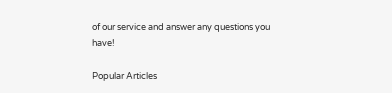of our service and answer any questions you have!

Popular Articles